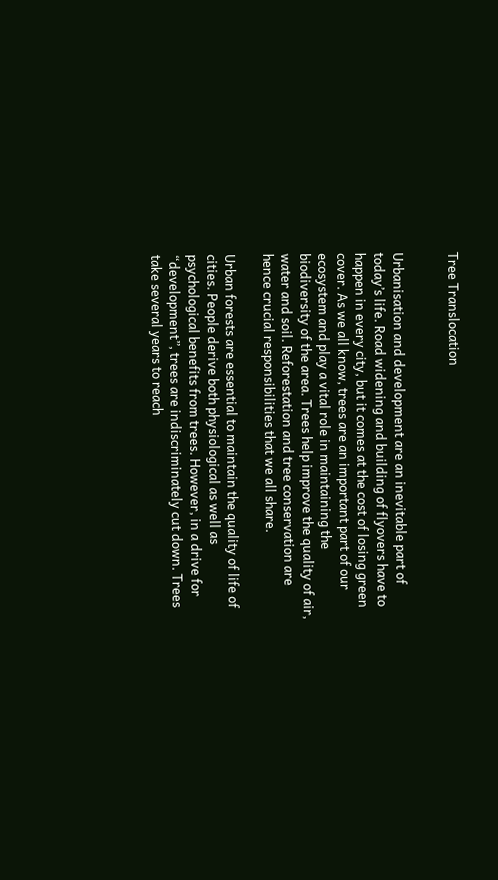Tree Translocation


Urbanisation and development are an inevitable part of today’s life. Road widening and building of flyovers have to happen in every city, but it comes at the cost of losing green cover. As we all know, trees are an important part of our ecosystem and play a vital role in maintaining the biodiversity of the area. Trees help improve the quality of air, water and soil. Reforestation and tree conservation are hence crucial responsibilities that we all share.

Urban forests are essential to maintain the quality of life of cities. People derive both physiological as well as psychological benefits from trees. However, in a drive for “development”, trees are indiscriminately cut down. Trees take several years to reach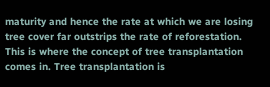maturity and hence the rate at which we are losing tree cover far outstrips the rate of reforestation. This is where the concept of tree transplantation comes in. Tree transplantation is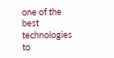one of the best technologies to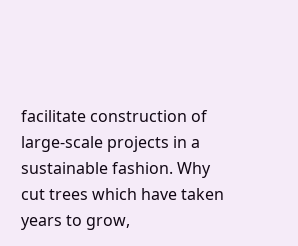facilitate construction of large-scale projects in a sustainable fashion. Why cut trees which have taken years to grow,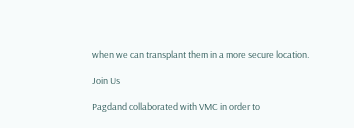when we can transplant them in a more secure location.

Join Us

Pagdand collaborated with VMC in order to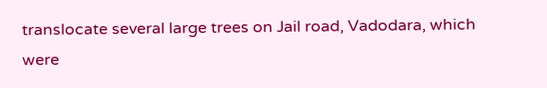translocate several large trees on Jail road, Vadodara, which were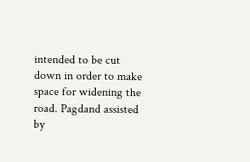intended to be cut down in order to make space for widening the road. Pagdand assisted by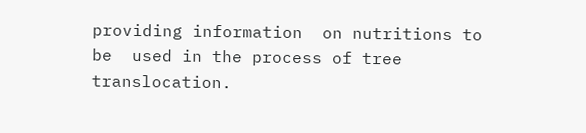providing information  on nutritions to be  used in the process of tree translocation.